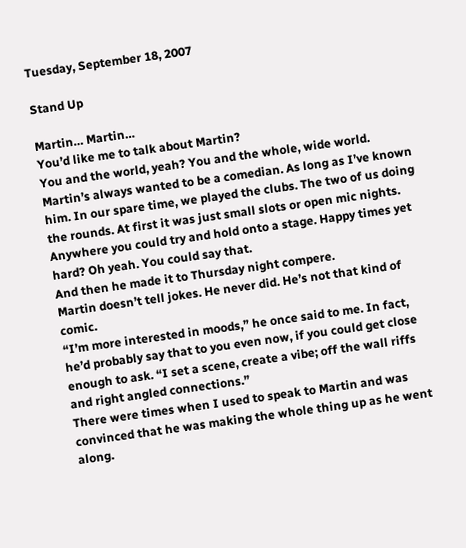Tuesday, September 18, 2007

Stand Up

Martin… Martin…
You’d like me to talk about Martin?
You and the world, yeah? You and the whole, wide world.
Martin’s always wanted to be a comedian. As long as I’ve known him. In our spare time, we played the clubs. The two of us doing the rounds. At first it was just small slots or open mic nights. Anywhere you could try and hold onto a stage. Happy times yet hard? Oh yeah. You could say that.
And then he made it to Thursday night compere.
Martin doesn’t tell jokes. He never did. He’s not that kind of comic.
“I’m more interested in moods,” he once said to me. In fact, he’d probably say that to you even now, if you could get close enough to ask. “I set a scene, create a vibe; off the wall riffs and right angled connections.”
There were times when I used to speak to Martin and was convinced that he was making the whole thing up as he went along.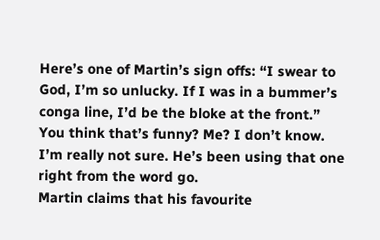Here’s one of Martin’s sign offs: “I swear to God, I’m so unlucky. If I was in a bummer’s conga line, I’d be the bloke at the front.”
You think that’s funny? Me? I don’t know. I’m really not sure. He’s been using that one right from the word go.
Martin claims that his favourite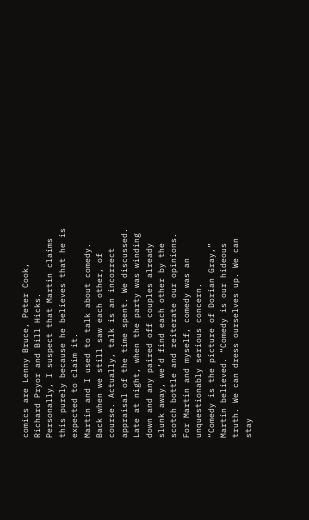comics are Lenny Bruce, Peter Cook, Richard Pryor and Bill Hicks.
Personally, I suspect that Martin claims this purely because he believes that he is expected to claim it.
Martin and I used to talk about comedy. Back when we still saw each other, of course. Actually, talk is an incorrect appraisal of the time spent. We discussed. Late at night, when the party was winding down and any paired off couples already slunk away, we’d find each other by the scotch bottle and reiterate our opinions. For Martin and myself, comedy was an unquestionably serious concern.
“Comedy is the picture of Dorian Gray,” Martin believed. “Comedy is our hideous truth. We can dress ourselves up. We can stay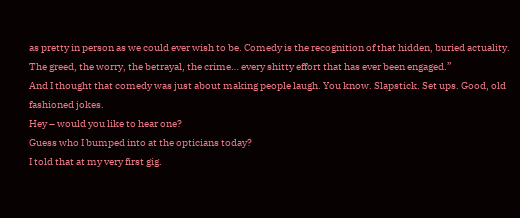as pretty in person as we could ever wish to be. Comedy is the recognition of that hidden, buried actuality. The greed, the worry, the betrayal, the crime… every shitty effort that has ever been engaged.”
And I thought that comedy was just about making people laugh. You know. Slapstick. Set ups. Good, old fashioned jokes.
Hey – would you like to hear one?
Guess who I bumped into at the opticians today?
I told that at my very first gig.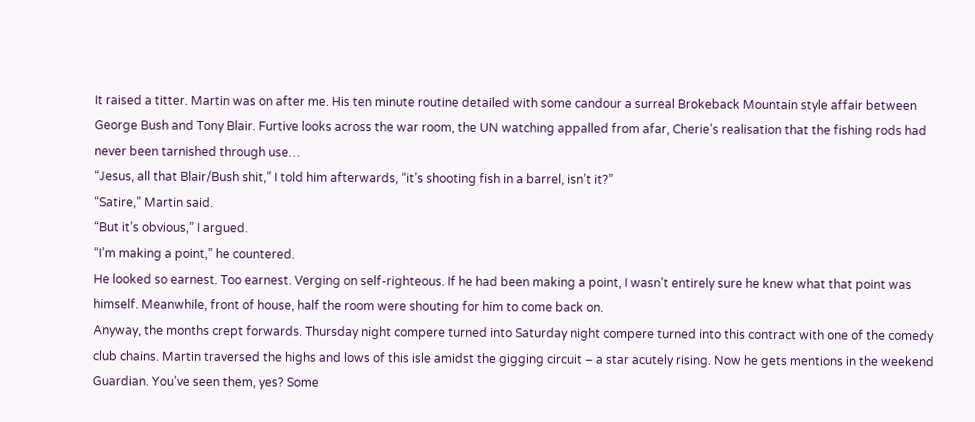It raised a titter. Martin was on after me. His ten minute routine detailed with some candour a surreal Brokeback Mountain style affair between George Bush and Tony Blair. Furtive looks across the war room, the UN watching appalled from afar, Cherie’s realisation that the fishing rods had never been tarnished through use…
“Jesus, all that Blair/Bush shit,” I told him afterwards, “it’s shooting fish in a barrel, isn’t it?”
“Satire,” Martin said.
“But it’s obvious,” I argued.
“I’m making a point,” he countered.
He looked so earnest. Too earnest. Verging on self-righteous. If he had been making a point, I wasn’t entirely sure he knew what that point was himself. Meanwhile, front of house, half the room were shouting for him to come back on.
Anyway, the months crept forwards. Thursday night compere turned into Saturday night compere turned into this contract with one of the comedy club chains. Martin traversed the highs and lows of this isle amidst the gigging circuit – a star acutely rising. Now he gets mentions in the weekend Guardian. You’ve seen them, yes? Some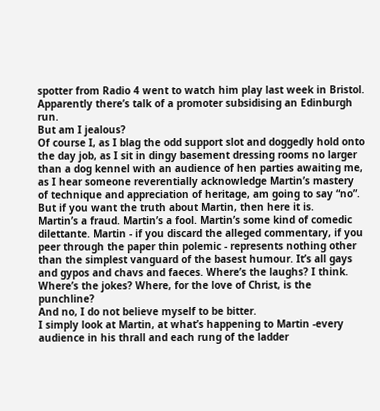spotter from Radio 4 went to watch him play last week in Bristol. Apparently there’s talk of a promoter subsidising an Edinburgh run.
But am I jealous?
Of course I, as I blag the odd support slot and doggedly hold onto the day job, as I sit in dingy basement dressing rooms no larger than a dog kennel with an audience of hen parties awaiting me, as I hear someone reverentially acknowledge Martin’s mastery of technique and appreciation of heritage, am going to say “no”.
But if you want the truth about Martin, then here it is.
Martin’s a fraud. Martin’s a fool. Martin’s some kind of comedic dilettante. Martin - if you discard the alleged commentary, if you peer through the paper thin polemic - represents nothing other than the simplest vanguard of the basest humour. It’s all gays and gypos and chavs and faeces. Where’s the laughs? I think. Where’s the jokes? Where, for the love of Christ, is the punchline?
And no, I do not believe myself to be bitter.
I simply look at Martin, at what’s happening to Martin -every audience in his thrall and each rung of the ladder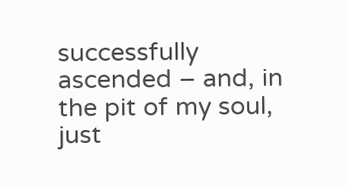successfully ascended – and, in the pit of my soul, just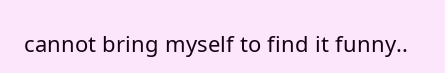cannot bring myself to find it funny..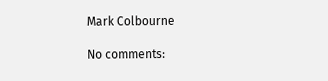Mark Colbourne

No comments: